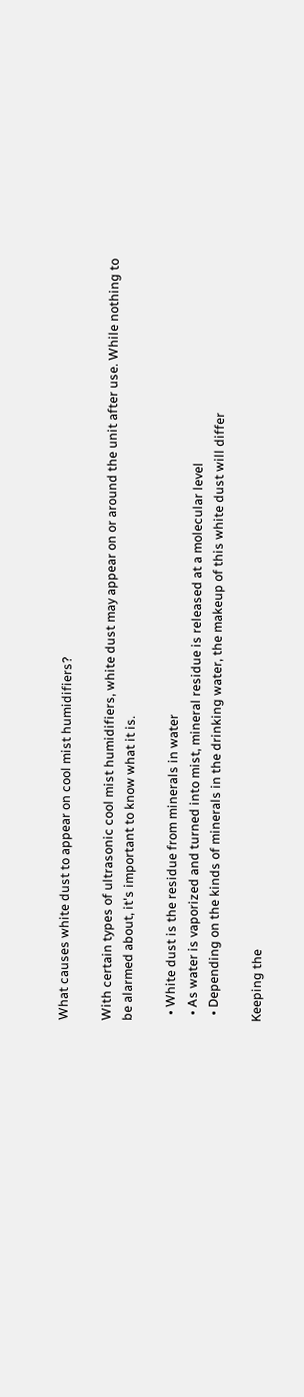What causes white dust to appear on cool mist humidifiers?

With certain types of ultrasonic cool mist humidifiers, white dust may appear on or around the unit after use. While nothing to be alarmed about, it's important to know what it is.

  • White dust is the residue from minerals in water
  • As water is vaporized and turned into mist, mineral residue is released at a molecular level
  • Depending on the kinds of minerals in the drinking water, the makeup of this white dust will differ

Keeping the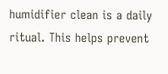humidifier clean is a daily ritual. This helps prevent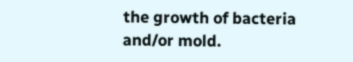the growth of bacteria and/or mold.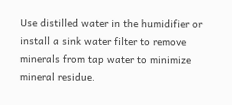Use distilled water in the humidifier or install a sink water filter to remove minerals from tap water to minimize mineral residue.